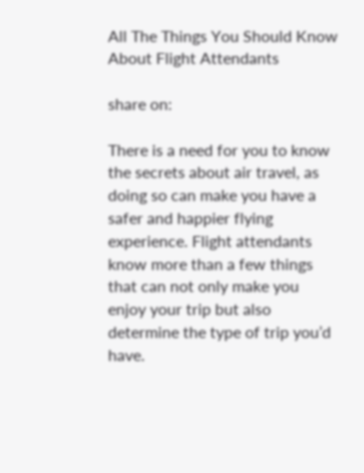All The Things You Should Know About Flight Attendants

share on:

There is a need for you to know the secrets about air travel, as doing so can make you have a safer and happier flying experience. Flight attendants know more than a few things that can not only make you enjoy your trip but also determine the type of trip you’d have.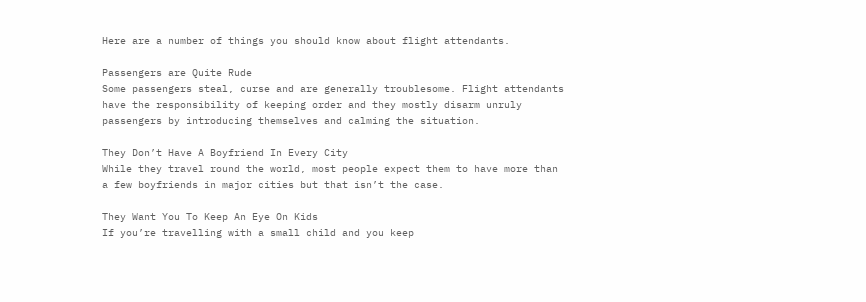Here are a number of things you should know about flight attendants.

Passengers are Quite Rude
Some passengers steal, curse and are generally troublesome. Flight attendants have the responsibility of keeping order and they mostly disarm unruly passengers by introducing themselves and calming the situation.

They Don’t Have A Boyfriend In Every City
While they travel round the world, most people expect them to have more than a few boyfriends in major cities but that isn’t the case.

They Want You To Keep An Eye On Kids
If you’re travelling with a small child and you keep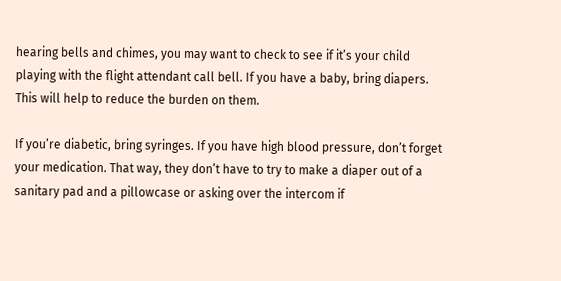hearing bells and chimes, you may want to check to see if it’s your child playing with the flight attendant call bell. If you have a baby, bring diapers. This will help to reduce the burden on them.

If you’re diabetic, bring syringes. If you have high blood pressure, don’t forget your medication. That way, they don’t have to try to make a diaper out of a sanitary pad and a pillowcase or asking over the intercom if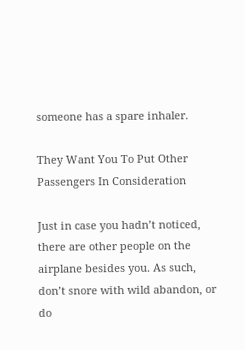someone has a spare inhaler.

They Want You To Put Other Passengers In Consideration

Just in case you hadn’t noticed, there are other people on the airplane besides you. As such, don’t snore with wild abandon, or do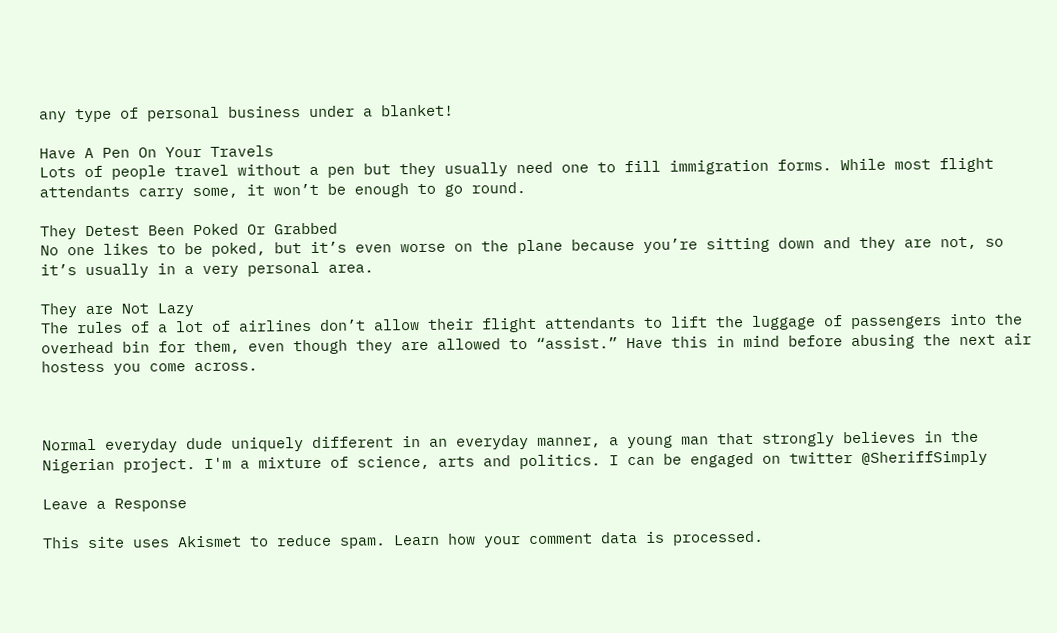any type of personal business under a blanket!

Have A Pen On Your Travels
Lots of people travel without a pen but they usually need one to fill immigration forms. While most flight attendants carry some, it won’t be enough to go round.

They Detest Been Poked Or Grabbed
No one likes to be poked, but it’s even worse on the plane because you’re sitting down and they are not, so it’s usually in a very personal area.

They are Not Lazy
The rules of a lot of airlines don’t allow their flight attendants to lift the luggage of passengers into the overhead bin for them, even though they are allowed to “assist.” Have this in mind before abusing the next air hostess you come across.



Normal everyday dude uniquely different in an everyday manner, a young man that strongly believes in the Nigerian project. I'm a mixture of science, arts and politics. I can be engaged on twitter @SheriffSimply

Leave a Response

This site uses Akismet to reduce spam. Learn how your comment data is processed.